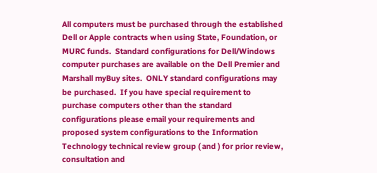All computers must be purchased through the established Dell or Apple contracts when using State, Foundation, or MURC funds.  Standard configurations for Dell/Windows computer purchases are available on the Dell Premier and Marshall myBuy sites.  ONLY standard configurations may be purchased.  If you have special requirement to purchase computers other than the standard configurations please email your requirements and proposed system configurations to the Information Technology technical review group ( and ) for prior review, consultation and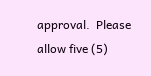approval.  Please allow five (5)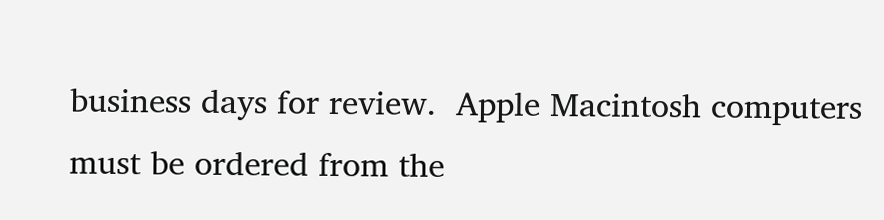business days for review.  Apple Macintosh computers must be ordered from the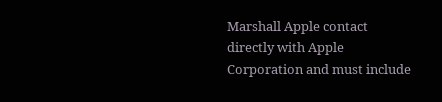Marshall Apple contact directly with Apple Corporation and must include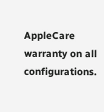AppleCare warranty on all configurations.